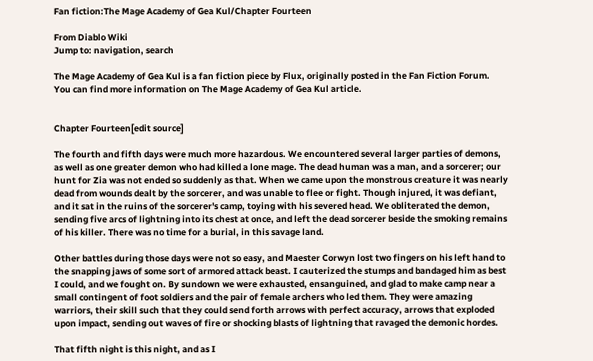Fan fiction:The Mage Academy of Gea Kul/Chapter Fourteen

From Diablo Wiki
Jump to: navigation, search

The Mage Academy of Gea Kul is a fan fiction piece by Flux, originally posted in the Fan Fiction Forum. You can find more information on The Mage Academy of Gea Kul article.


Chapter Fourteen[edit source]

The fourth and fifth days were much more hazardous. We encountered several larger parties of demons, as well as one greater demon who had killed a lone mage. The dead human was a man, and a sorcerer; our hunt for Zia was not ended so suddenly as that. When we came upon the monstrous creature it was nearly dead from wounds dealt by the sorcerer, and was unable to flee or fight. Though injured, it was defiant, and it sat in the ruins of the sorcerer's camp, toying with his severed head. We obliterated the demon, sending five arcs of lightning into its chest at once, and left the dead sorcerer beside the smoking remains of his killer. There was no time for a burial, in this savage land.

Other battles during those days were not so easy, and Maester Corwyn lost two fingers on his left hand to the snapping jaws of some sort of armored attack beast. I cauterized the stumps and bandaged him as best I could, and we fought on. By sundown we were exhausted, ensanguined, and glad to make camp near a small contingent of foot soldiers and the pair of female archers who led them. They were amazing warriors, their skill such that they could send forth arrows with perfect accuracy, arrows that exploded upon impact, sending out waves of fire or shocking blasts of lightning that ravaged the demonic hordes.

That fifth night is this night, and as I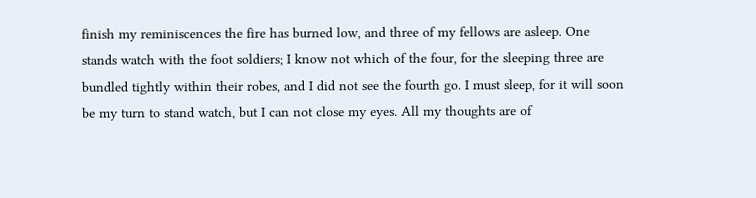finish my reminiscences the fire has burned low, and three of my fellows are asleep. One stands watch with the foot soldiers; I know not which of the four, for the sleeping three are bundled tightly within their robes, and I did not see the fourth go. I must sleep, for it will soon be my turn to stand watch, but I can not close my eyes. All my thoughts are of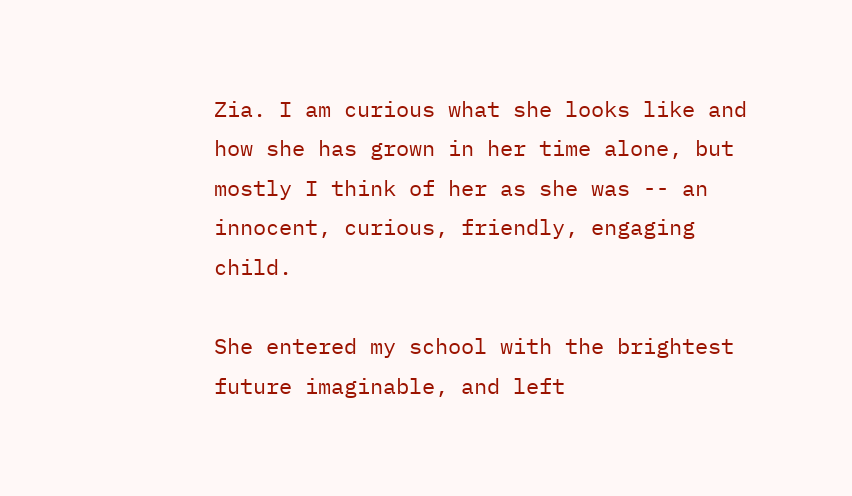Zia. I am curious what she looks like and how she has grown in her time alone, but mostly I think of her as she was -- an innocent, curious, friendly, engaging child.

She entered my school with the brightest future imaginable, and left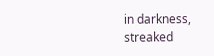in darkness, streaked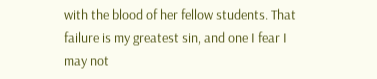with the blood of her fellow students. That failure is my greatest sin, and one I fear I may not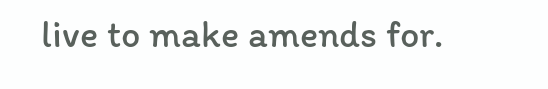live to make amends for.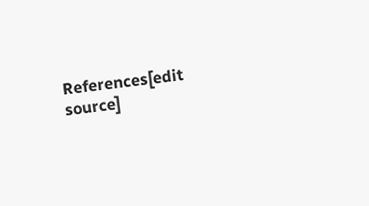References[edit source]